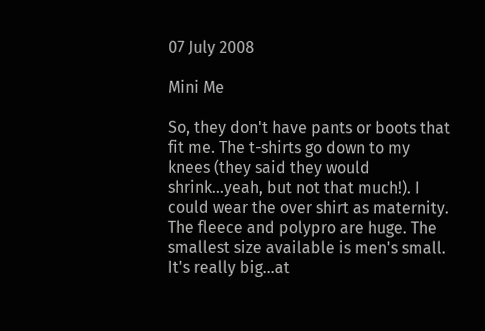07 July 2008

Mini Me

So, they don't have pants or boots that fit me. The t-shirts go down to my knees (they said they would shrink...yeah, but not that much!). I could wear the over shirt as maternity. The fleece and polypro are huge. The smallest size available is men's small. It's really big...at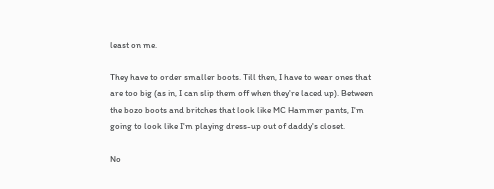least on me.

They have to order smaller boots. Till then, I have to wear ones that are too big (as in, I can slip them off when they're laced up). Between the bozo boots and britches that look like MC Hammer pants, I'm going to look like I'm playing dress-up out of daddy's closet.

No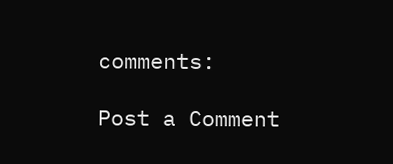comments:

Post a Comment